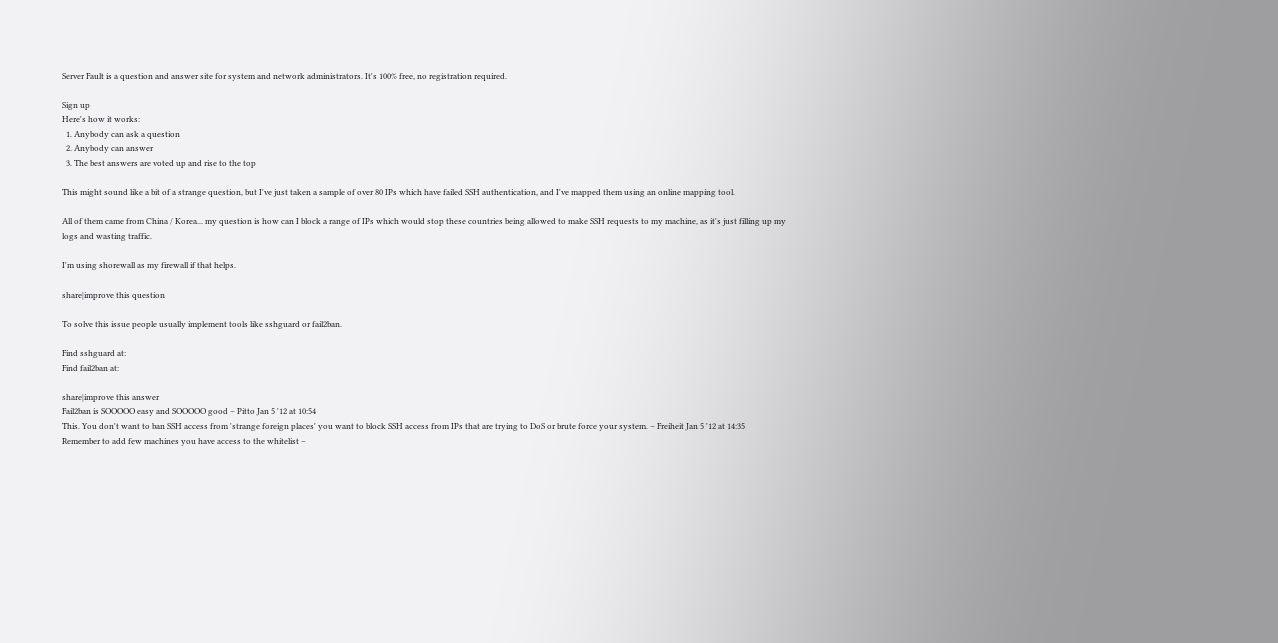Server Fault is a question and answer site for system and network administrators. It's 100% free, no registration required.

Sign up
Here's how it works:
  1. Anybody can ask a question
  2. Anybody can answer
  3. The best answers are voted up and rise to the top

This might sound like a bit of a strange question, but I've just taken a sample of over 80 IPs which have failed SSH authentication, and I've mapped them using an online mapping tool.

All of them came from China / Korea... my question is how can I block a range of IPs which would stop these countries being allowed to make SSH requests to my machine, as it's just filling up my logs and wasting traffic.

I'm using shorewall as my firewall if that helps.

share|improve this question

To solve this issue people usually implement tools like sshguard or fail2ban.

Find sshguard at:
Find fail2ban at:

share|improve this answer
Fail2ban is SOOOOO easy and SOOOOO good – Pitto Jan 5 '12 at 10:54
This. You don't want to ban SSH access from 'strange foreign places' you want to block SSH access from IPs that are trying to DoS or brute force your system. – Freiheit Jan 5 '12 at 14:35
Remember to add few machines you have access to the whitelist –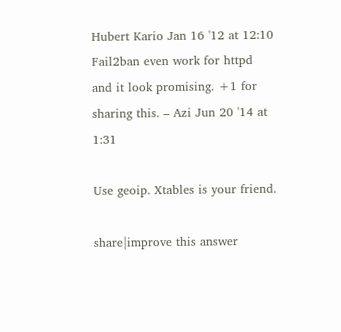Hubert Kario Jan 16 '12 at 12:10
Fail2ban even work for httpd and it look promising. +1 for sharing this. – Azi Jun 20 '14 at 1:31

Use geoip. Xtables is your friend.

share|improve this answer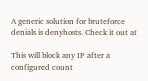A generic solution for bruteforce denials is denyhosts. Check it out at

This will block any IP after a configured count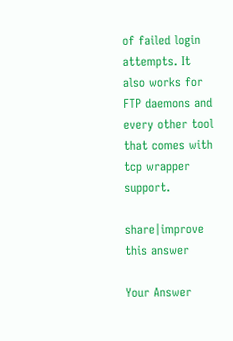of failed login attempts. It also works for FTP daemons and every other tool that comes with tcp wrapper support.

share|improve this answer

Your Answer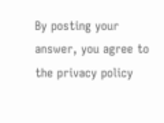By posting your answer, you agree to the privacy policy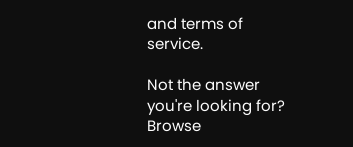and terms of service.

Not the answer you're looking for? Browse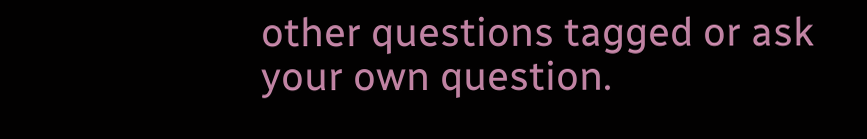other questions tagged or ask your own question.